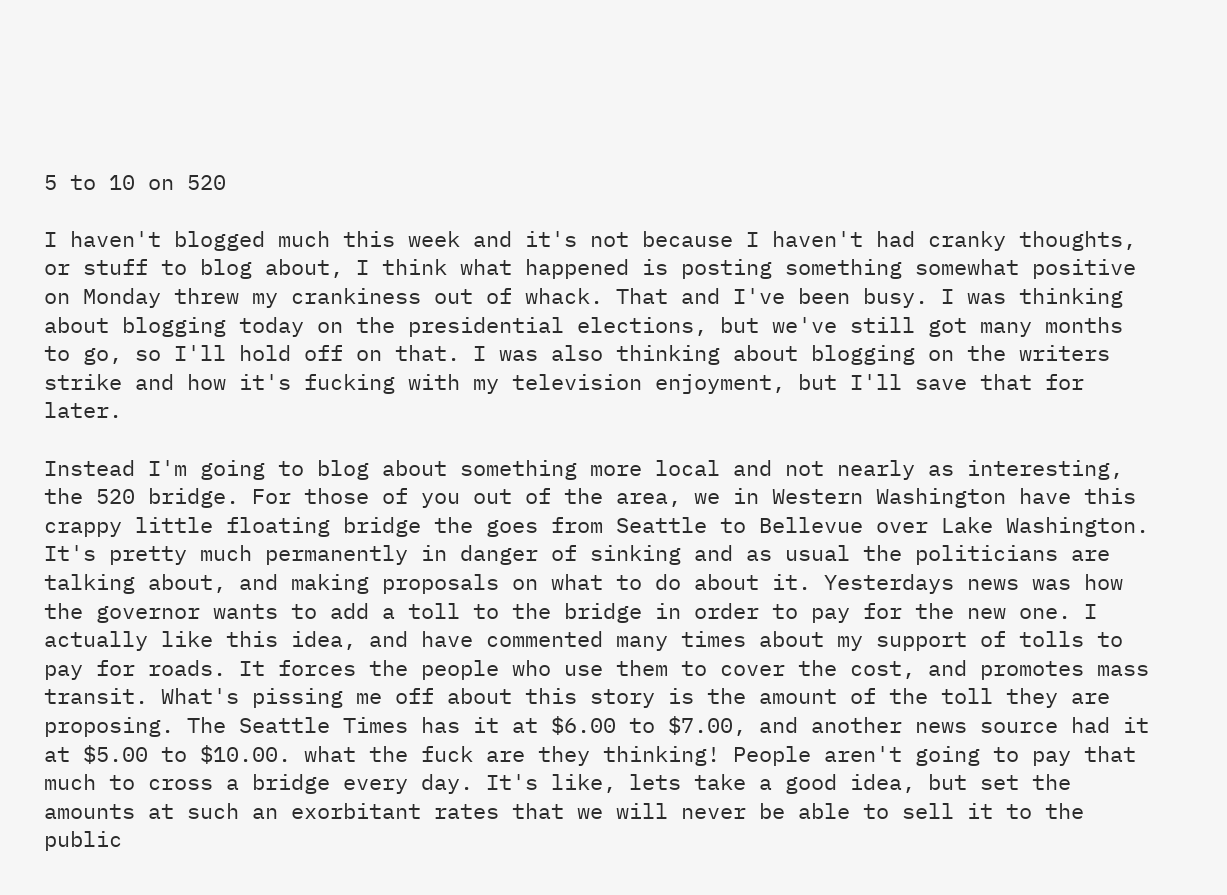5 to 10 on 520

I haven't blogged much this week and it's not because I haven't had cranky thoughts, or stuff to blog about, I think what happened is posting something somewhat positive on Monday threw my crankiness out of whack. That and I've been busy. I was thinking about blogging today on the presidential elections, but we've still got many months to go, so I'll hold off on that. I was also thinking about blogging on the writers strike and how it's fucking with my television enjoyment, but I'll save that for later.

Instead I'm going to blog about something more local and not nearly as interesting, the 520 bridge. For those of you out of the area, we in Western Washington have this crappy little floating bridge the goes from Seattle to Bellevue over Lake Washington. It's pretty much permanently in danger of sinking and as usual the politicians are talking about, and making proposals on what to do about it. Yesterdays news was how the governor wants to add a toll to the bridge in order to pay for the new one. I actually like this idea, and have commented many times about my support of tolls to pay for roads. It forces the people who use them to cover the cost, and promotes mass transit. What's pissing me off about this story is the amount of the toll they are proposing. The Seattle Times has it at $6.00 to $7.00, and another news source had it at $5.00 to $10.00. what the fuck are they thinking! People aren't going to pay that much to cross a bridge every day. It's like, lets take a good idea, but set the amounts at such an exorbitant rates that we will never be able to sell it to the public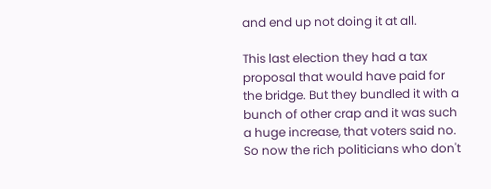and end up not doing it at all.

This last election they had a tax proposal that would have paid for the bridge. But they bundled it with a bunch of other crap and it was such a huge increase, that voters said no. So now the rich politicians who don't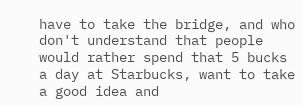have to take the bridge, and who don't understand that people would rather spend that 5 bucks a day at Starbucks, want to take a good idea and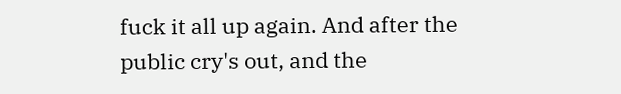fuck it all up again. And after the public cry's out, and the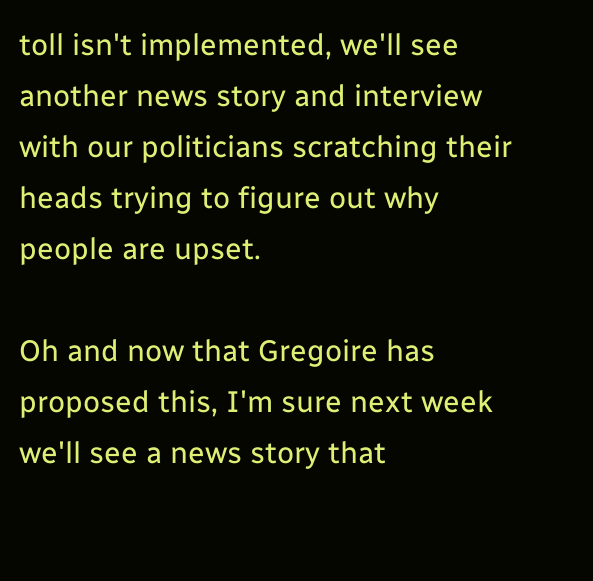toll isn't implemented, we'll see another news story and interview with our politicians scratching their heads trying to figure out why people are upset.

Oh and now that Gregoire has proposed this, I'm sure next week we'll see a news story that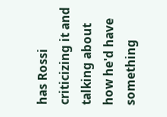has Rossi criticizing it and talking about how he'd have something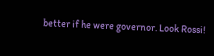better if he were governor. Look Rossi!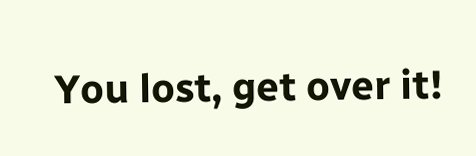You lost, get over it!